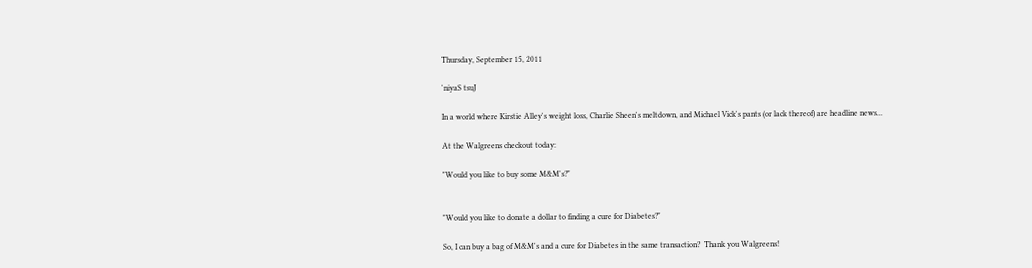Thursday, September 15, 2011

'niyaS tsuJ

In a world where Kirstie Alley's weight loss, Charlie Sheen's meltdown, and Michael Vick's pants (or lack thereof) are headline news...

At the Walgreens checkout today:

"Would you like to buy some M&M's?"


"Would you like to donate a dollar to finding a cure for Diabetes?"

So, I can buy a bag of M&M's and a cure for Diabetes in the same transaction?  Thank you Walgreens!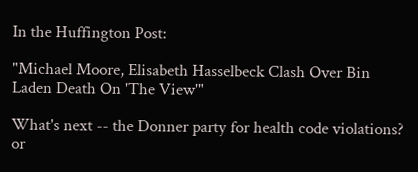In the Huffington Post:

"Michael Moore, Elisabeth Hasselbeck Clash Over Bin Laden Death On 'The View'"

What's next -- the Donner party for health code violations? or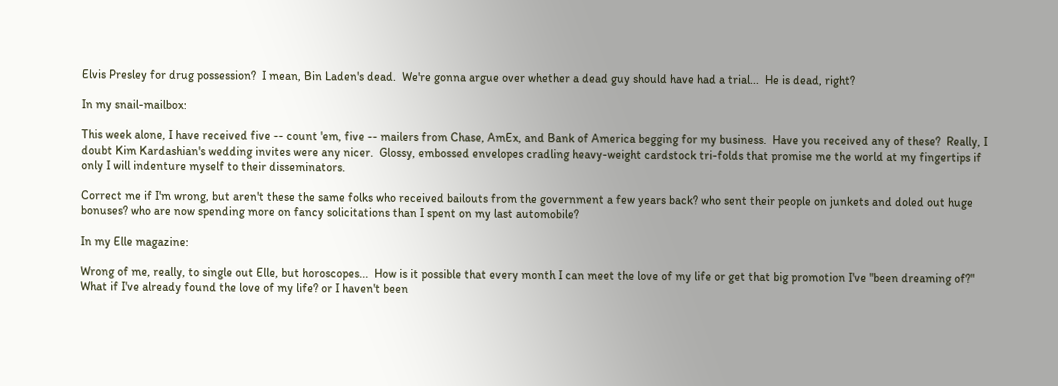Elvis Presley for drug possession?  I mean, Bin Laden's dead.  We're gonna argue over whether a dead guy should have had a trial...  He is dead, right?

In my snail-mailbox:

This week alone, I have received five -- count 'em, five -- mailers from Chase, AmEx, and Bank of America begging for my business.  Have you received any of these?  Really, I doubt Kim Kardashian's wedding invites were any nicer.  Glossy, embossed envelopes cradling heavy-weight cardstock tri-folds that promise me the world at my fingertips if only I will indenture myself to their disseminators.

Correct me if I'm wrong, but aren't these the same folks who received bailouts from the government a few years back? who sent their people on junkets and doled out huge bonuses? who are now spending more on fancy solicitations than I spent on my last automobile?

In my Elle magazine:

Wrong of me, really, to single out Elle, but horoscopes...  How is it possible that every month I can meet the love of my life or get that big promotion I've "been dreaming of?"  What if I've already found the love of my life? or I haven't been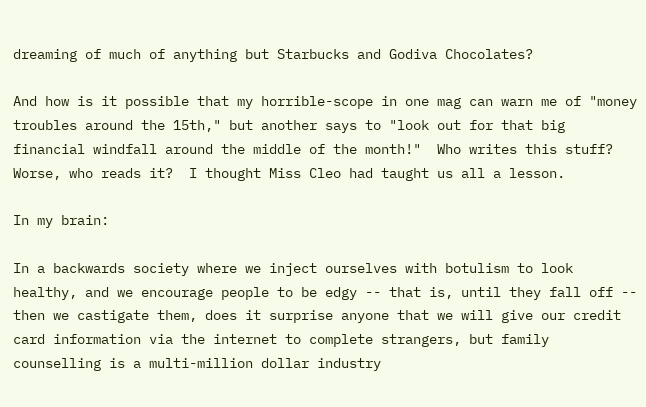dreaming of much of anything but Starbucks and Godiva Chocolates?

And how is it possible that my horrible-scope in one mag can warn me of "money troubles around the 15th," but another says to "look out for that big financial windfall around the middle of the month!"  Who writes this stuff?  Worse, who reads it?  I thought Miss Cleo had taught us all a lesson.

In my brain:

In a backwards society where we inject ourselves with botulism to look healthy, and we encourage people to be edgy -- that is, until they fall off -- then we castigate them, does it surprise anyone that we will give our credit card information via the internet to complete strangers, but family counselling is a multi-million dollar industry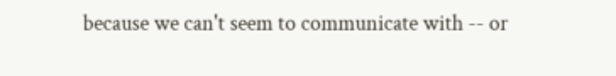because we can't seem to communicate with -- or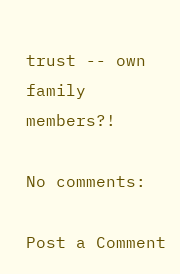trust -- own family members?!

No comments:

Post a Comment